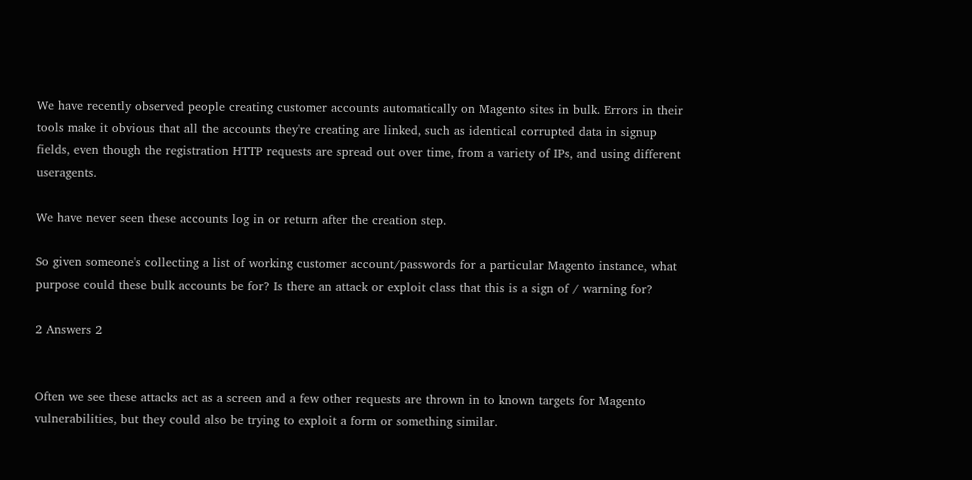We have recently observed people creating customer accounts automatically on Magento sites in bulk. Errors in their tools make it obvious that all the accounts they're creating are linked, such as identical corrupted data in signup fields, even though the registration HTTP requests are spread out over time, from a variety of IPs, and using different useragents.

We have never seen these accounts log in or return after the creation step.

So given someone's collecting a list of working customer account/passwords for a particular Magento instance, what purpose could these bulk accounts be for? Is there an attack or exploit class that this is a sign of / warning for?

2 Answers 2


Often we see these attacks act as a screen and a few other requests are thrown in to known targets for Magento vulnerabilities, but they could also be trying to exploit a form or something similar.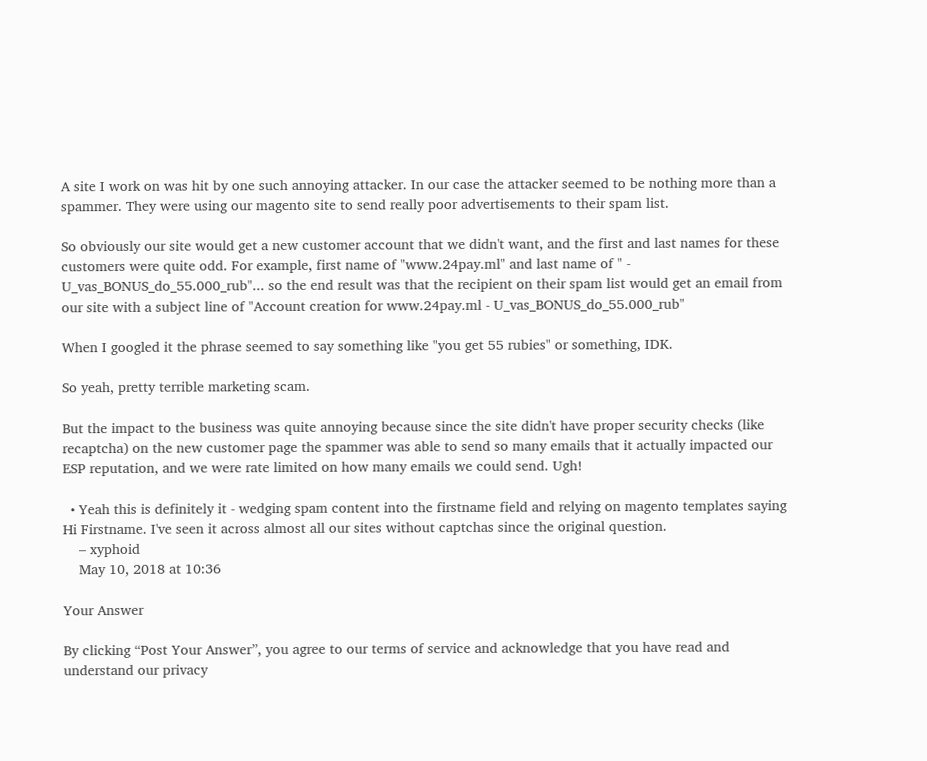A site I work on was hit by one such annoying attacker. In our case the attacker seemed to be nothing more than a spammer. They were using our magento site to send really poor advertisements to their spam list.

So obviously our site would get a new customer account that we didn't want, and the first and last names for these customers were quite odd. For example, first name of "www.24pay.ml" and last name of " - U_vas_BONUS_do_55.000_rub"... so the end result was that the recipient on their spam list would get an email from our site with a subject line of "Account creation for www.24pay.ml - U_vas_BONUS_do_55.000_rub"

When I googled it the phrase seemed to say something like "you get 55 rubies" or something, IDK.

So yeah, pretty terrible marketing scam.

But the impact to the business was quite annoying because since the site didn't have proper security checks (like recaptcha) on the new customer page the spammer was able to send so many emails that it actually impacted our ESP reputation, and we were rate limited on how many emails we could send. Ugh!

  • Yeah this is definitely it - wedging spam content into the firstname field and relying on magento templates saying Hi Firstname. I've seen it across almost all our sites without captchas since the original question.
    – xyphoid
    May 10, 2018 at 10:36

Your Answer

By clicking “Post Your Answer”, you agree to our terms of service and acknowledge that you have read and understand our privacy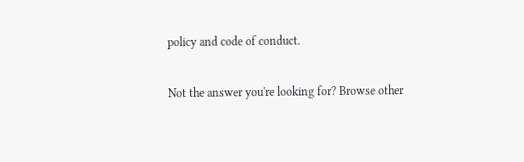policy and code of conduct.

Not the answer you're looking for? Browse other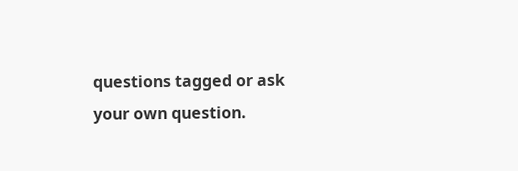questions tagged or ask your own question.